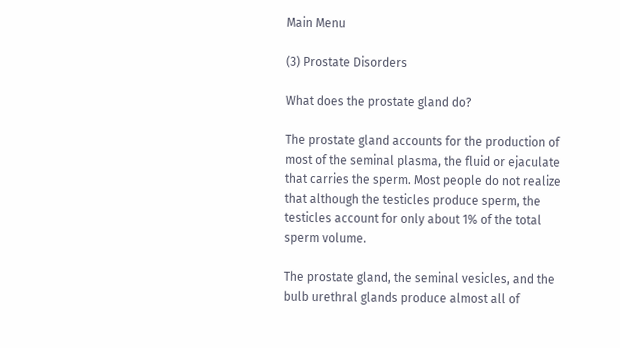Main Menu

(3) Prostate Disorders

What does the prostate gland do?

The prostate gland accounts for the production of most of the seminal plasma, the fluid or ejaculate that carries the sperm. Most people do not realize that although the testicles produce sperm, the testicles account for only about 1% of the total sperm volume.

The prostate gland, the seminal vesicles, and the bulb urethral glands produce almost all of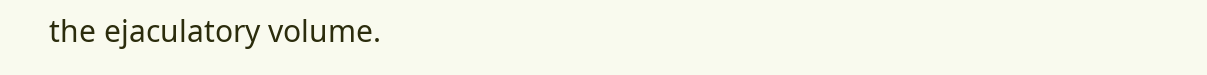the ejaculatory volume.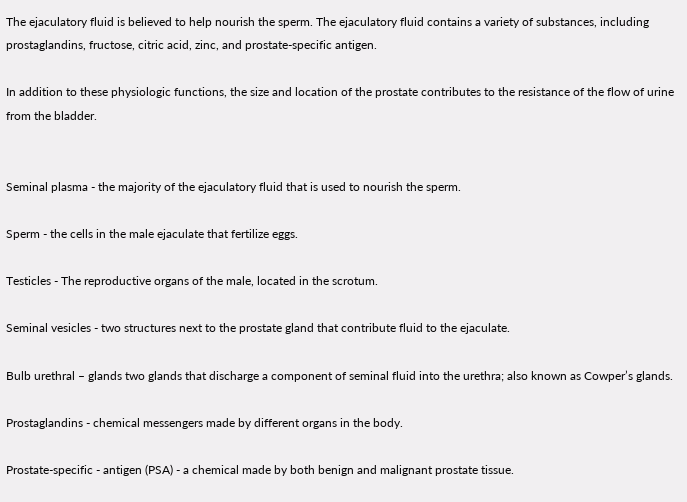The ejaculatory fluid is believed to help nourish the sperm. The ejaculatory fluid contains a variety of substances, including prostaglandins, fructose, citric acid, zinc, and prostate-specific antigen.

In addition to these physiologic functions, the size and location of the prostate contributes to the resistance of the flow of urine from the bladder.


Seminal plasma - the majority of the ejaculatory fluid that is used to nourish the sperm.

Sperm - the cells in the male ejaculate that fertilize eggs.

Testicles - The reproductive organs of the male, located in the scrotum.

Seminal vesicles - two structures next to the prostate gland that contribute fluid to the ejaculate.

Bulb urethral – glands two glands that discharge a component of seminal fluid into the urethra; also known as Cowper’s glands.

Prostaglandins - chemical messengers made by different organs in the body.

Prostate-specific - antigen (PSA) - a chemical made by both benign and malignant prostate tissue.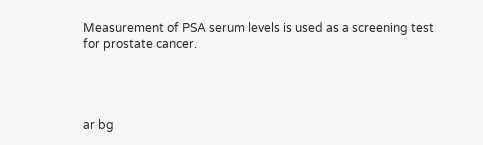Measurement of PSA serum levels is used as a screening test for prostate cancer.




ar bg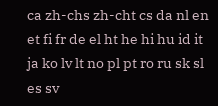ca zh-chs zh-cht cs da nl en et fi fr de el ht he hi hu id it ja ko lv lt no pl pt ro ru sk sl es sv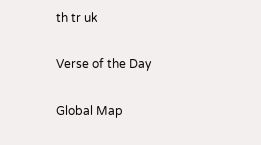th tr uk

Verse of the Day

Global Map